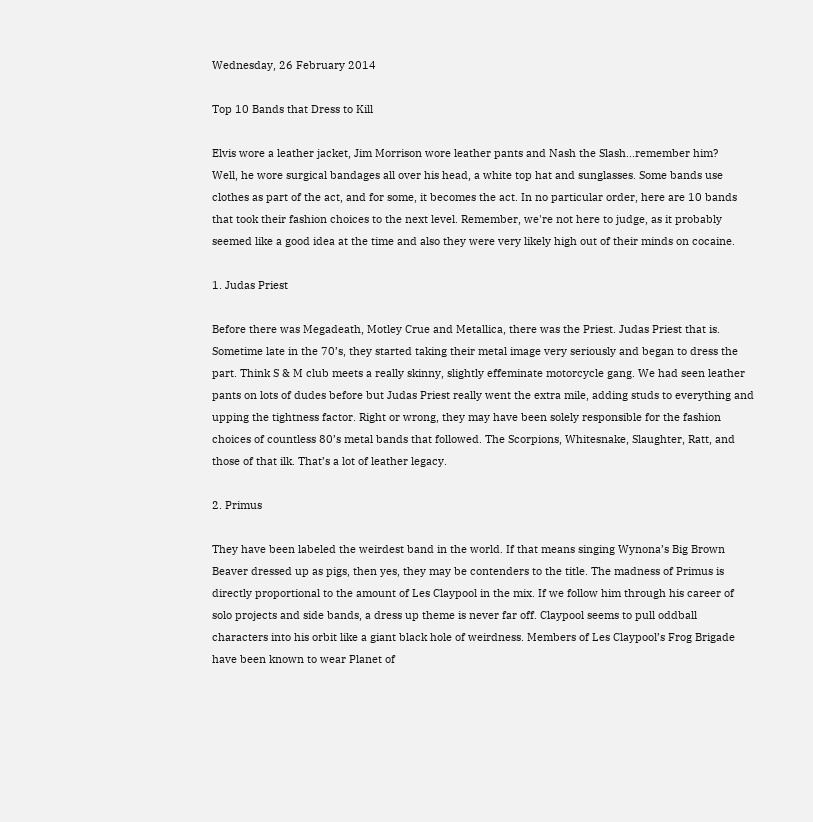Wednesday, 26 February 2014

Top 10 Bands that Dress to Kill

Elvis wore a leather jacket, Jim Morrison wore leather pants and Nash the Slash...remember him?
Well, he wore surgical bandages all over his head, a white top hat and sunglasses. Some bands use clothes as part of the act, and for some, it becomes the act. In no particular order, here are 10 bands that took their fashion choices to the next level. Remember, we're not here to judge, as it probably seemed like a good idea at the time and also they were very likely high out of their minds on cocaine.

1. Judas Priest

Before there was Megadeath, Motley Crue and Metallica, there was the Priest. Judas Priest that is. Sometime late in the 70’s, they started taking their metal image very seriously and began to dress the part. Think S & M club meets a really skinny, slightly effeminate motorcycle gang. We had seen leather pants on lots of dudes before but Judas Priest really went the extra mile, adding studs to everything and upping the tightness factor. Right or wrong, they may have been solely responsible for the fashion choices of countless 80’s metal bands that followed. The Scorpions, Whitesnake, Slaughter, Ratt, and those of that ilk. That’s a lot of leather legacy.

2. Primus

They have been labeled the weirdest band in the world. If that means singing Wynona’s Big Brown Beaver dressed up as pigs, then yes, they may be contenders to the title. The madness of Primus is directly proportional to the amount of Les Claypool in the mix. If we follow him through his career of solo projects and side bands, a dress up theme is never far off. Claypool seems to pull oddball characters into his orbit like a giant black hole of weirdness. Members of Les Claypool’s Frog Brigade have been known to wear Planet of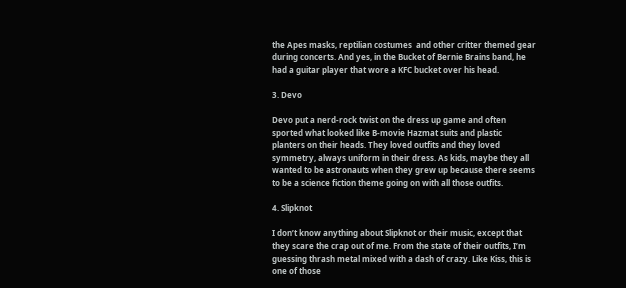the Apes masks, reptilian costumes  and other critter themed gear during concerts. And yes, in the Bucket of Bernie Brains band, he had a guitar player that wore a KFC bucket over his head.

3. Devo

Devo put a nerd-rock twist on the dress up game and often sported what looked like B-movie Hazmat suits and plastic planters on their heads. They loved outfits and they loved symmetry, always uniform in their dress. As kids, maybe they all wanted to be astronauts when they grew up because there seems to be a science fiction theme going on with all those outfits.

4. Slipknot

I don’t know anything about Slipknot or their music, except that they scare the crap out of me. From the state of their outfits, I’m guessing thrash metal mixed with a dash of crazy. Like Kiss, this is one of those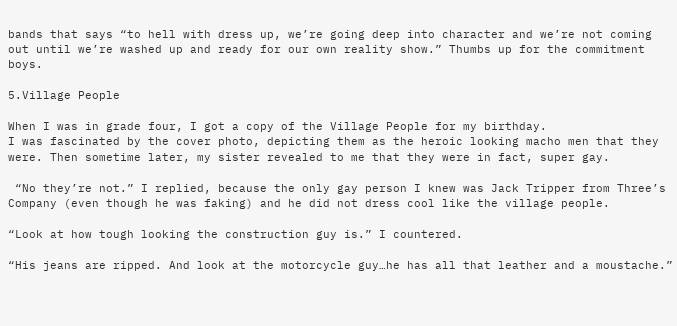bands that says “to hell with dress up, we’re going deep into character and we’re not coming out until we’re washed up and ready for our own reality show.” Thumbs up for the commitment boys.

5.Village People

When I was in grade four, I got a copy of the Village People for my birthday.
I was fascinated by the cover photo, depicting them as the heroic looking macho men that they were. Then sometime later, my sister revealed to me that they were in fact, super gay.

 “No they’re not.” I replied, because the only gay person I knew was Jack Tripper from Three’s Company (even though he was faking) and he did not dress cool like the village people.

“Look at how tough looking the construction guy is.” I countered.

“His jeans are ripped. And look at the motorcycle guy…he has all that leather and a moustache.”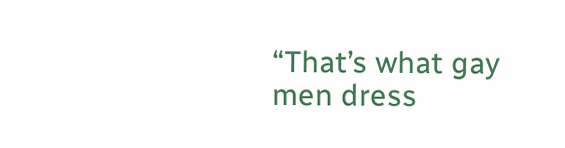“That’s what gay men dress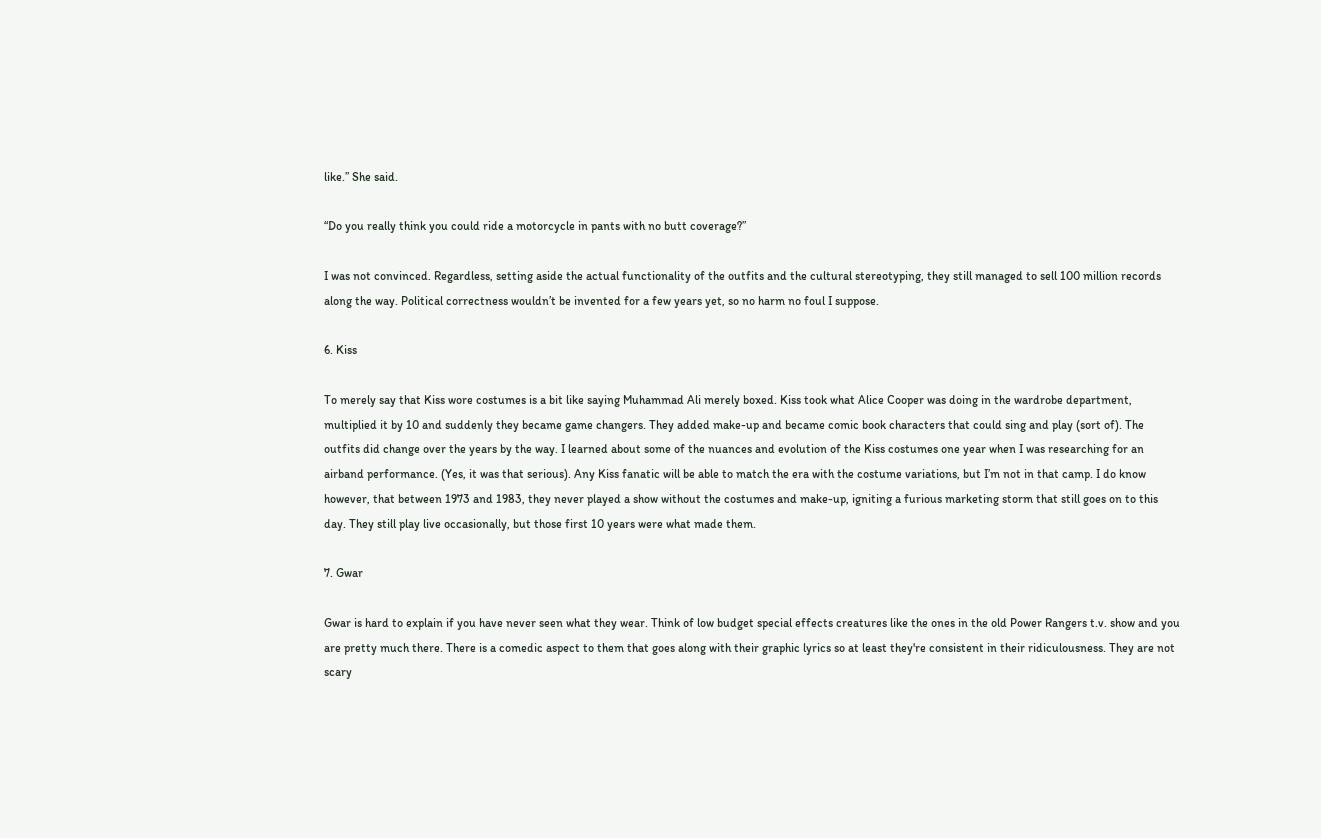like.” She said.

“Do you really think you could ride a motorcycle in pants with no butt coverage?”

I was not convinced. Regardless, setting aside the actual functionality of the outfits and the cultural stereotyping, they still managed to sell 100 million records along the way. Political correctness wouldn’t be invented for a few years yet, so no harm no foul I suppose.

6. Kiss

To merely say that Kiss wore costumes is a bit like saying Muhammad Ali merely boxed. Kiss took what Alice Cooper was doing in the wardrobe department, multiplied it by 10 and suddenly they became game changers. They added make-up and became comic book characters that could sing and play (sort of). The outfits did change over the years by the way. I learned about some of the nuances and evolution of the Kiss costumes one year when I was researching for an airband performance. (Yes, it was that serious). Any Kiss fanatic will be able to match the era with the costume variations, but I’m not in that camp. I do know however, that between 1973 and 1983, they never played a show without the costumes and make-up, igniting a furious marketing storm that still goes on to this day. They still play live occasionally, but those first 10 years were what made them.

7. Gwar

Gwar is hard to explain if you have never seen what they wear. Think of low budget special effects creatures like the ones in the old Power Rangers t.v. show and you are pretty much there. There is a comedic aspect to them that goes along with their graphic lyrics so at least they're consistent in their ridiculousness. They are not scary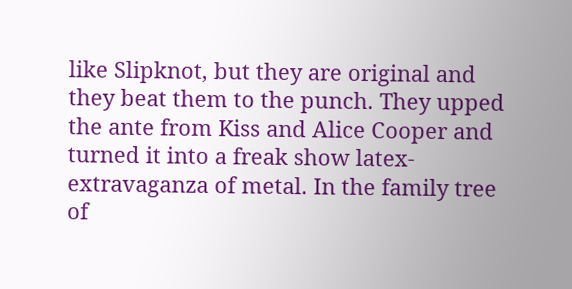like Slipknot, but they are original and they beat them to the punch. They upped the ante from Kiss and Alice Cooper and turned it into a freak show latex-extravaganza of metal. In the family tree of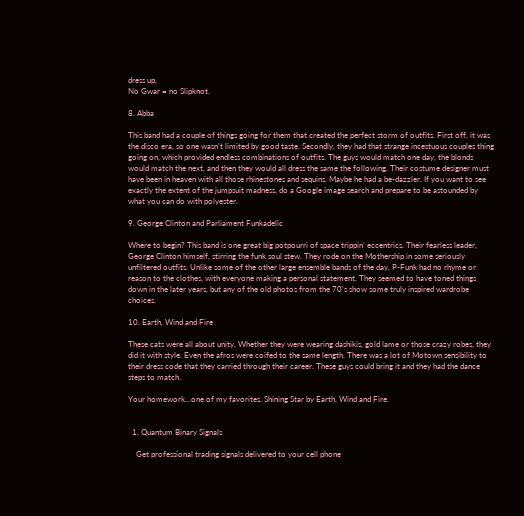dress up,
No Gwar = no Slipknot.

8. Abba

This band had a couple of things going for them that created the perfect storm of outfits. First off, it was the disco era, so one wasn’t limited by good taste. Secondly, they had that strange incestuous couples thing going on, which provided endless combinations of outfits. The guys would match one day, the blonds would match the next, and then they would all dress the same the following. Their costume designer must have been in heaven with all those rhinestones and sequins. Maybe he had a be-dazzler. If you want to see exactly the extent of the jumpsuit madness, do a Google image search and prepare to be astounded by what you can do with polyester.

9. George Clinton and Parliament Funkadelic

Where to begin? This band is one great big potpourri of space trippin’ eccentrics. Their fearless leader, George Clinton himself, stirring the funk soul stew. They rode on the Mothership in some seriously unfiltered outfits. Unlike some of the other large ensemble bands of the day, P-Funk had no rhyme or reason to the clothes, with everyone making a personal statement. They seemed to have toned things down in the later years, but any of the old photos from the 70’s show some truly inspired wardrobe choices.

10. Earth, Wind and Fire

These cats were all about unity. Whether they were wearing dashikis, gold lame or those crazy robes, they did it with style. Even the afros were coifed to the same length. There was a lot of Motown sensibility to their dress code that they carried through their career. These guys could bring it and they had the dance steps to match.

Your homework…one of my favorites. Shining Star by Earth, Wind and Fire.


  1. Quantum Binary Signals

    Get professional trading signals delivered to your cell phone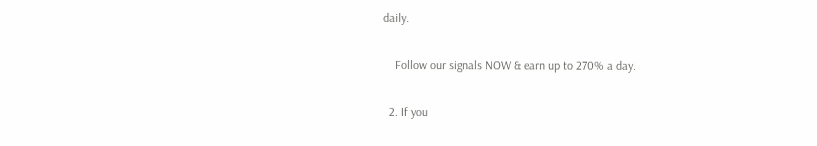daily.

    Follow our signals NOW & earn up to 270% a day.

  2. If you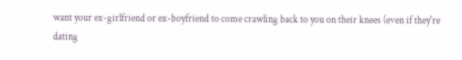want your ex-girlfriend or ex-boyfriend to come crawling back to you on their knees (even if they're dating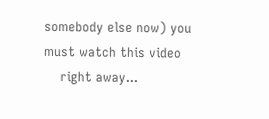somebody else now) you must watch this video
    right away...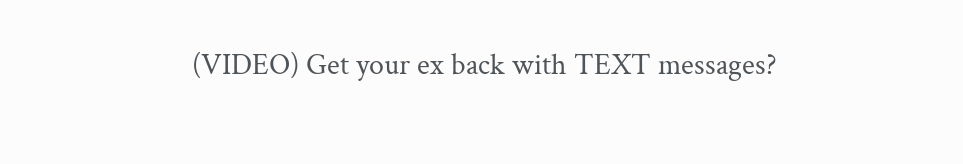(VIDEO) Get your ex back with TEXT messages?